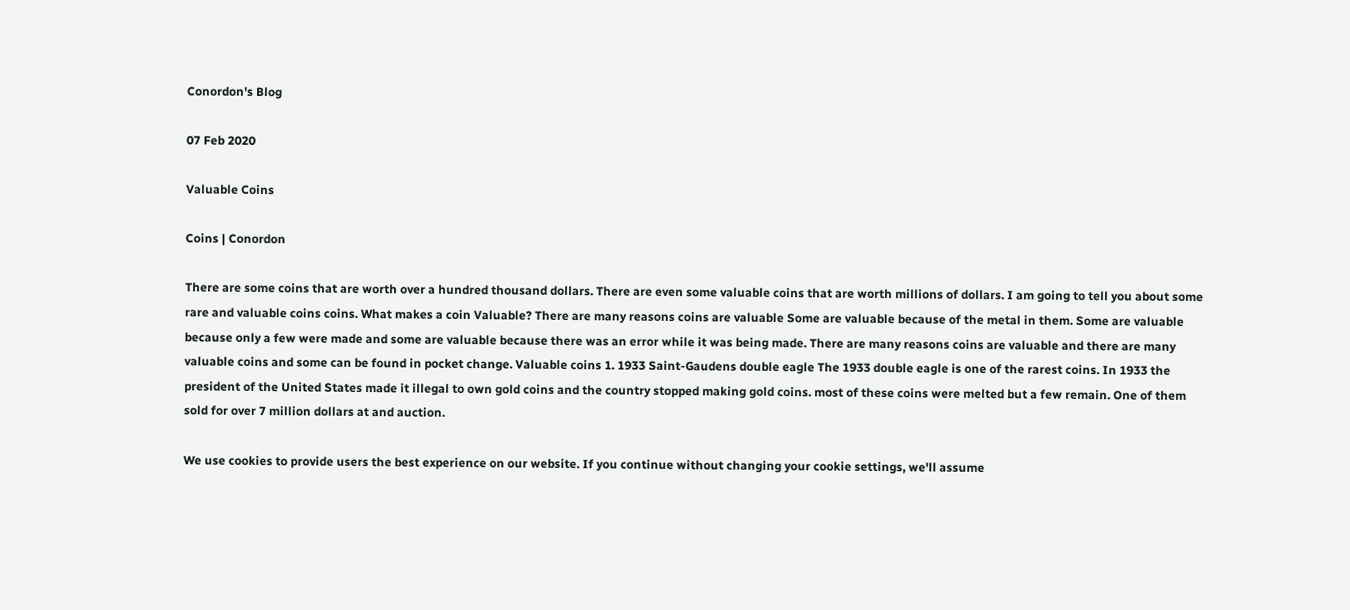Conordon's Blog

07 Feb 2020

Valuable Coins

Coins | Conordon

There are some coins that are worth over a hundred thousand dollars. There are even some valuable coins that are worth millions of dollars. I am going to tell you about some rare and valuable coins coins. What makes a coin Valuable? There are many reasons coins are valuable Some are valuable because of the metal in them. Some are valuable because only a few were made and some are valuable because there was an error while it was being made. There are many reasons coins are valuable and there are many valuable coins and some can be found in pocket change. Valuable coins 1. 1933 Saint-Gaudens double eagle The 1933 double eagle is one of the rarest coins. In 1933 the president of the United States made it illegal to own gold coins and the country stopped making gold coins. most of these coins were melted but a few remain. One of them sold for over 7 million dollars at and auction.

We use cookies to provide users the best experience on our website. If you continue without changing your cookie settings, we'll assume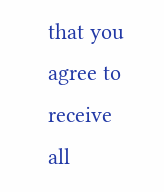that you agree to receive all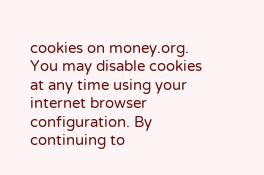cookies on money.org. You may disable cookies at any time using your internet browser configuration. By continuing to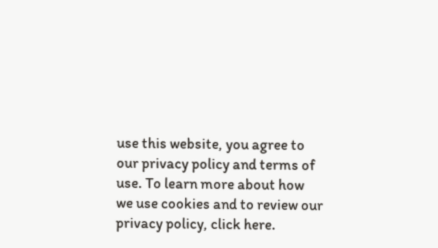use this website, you agree to our privacy policy and terms of use. To learn more about how we use cookies and to review our privacy policy, click here.